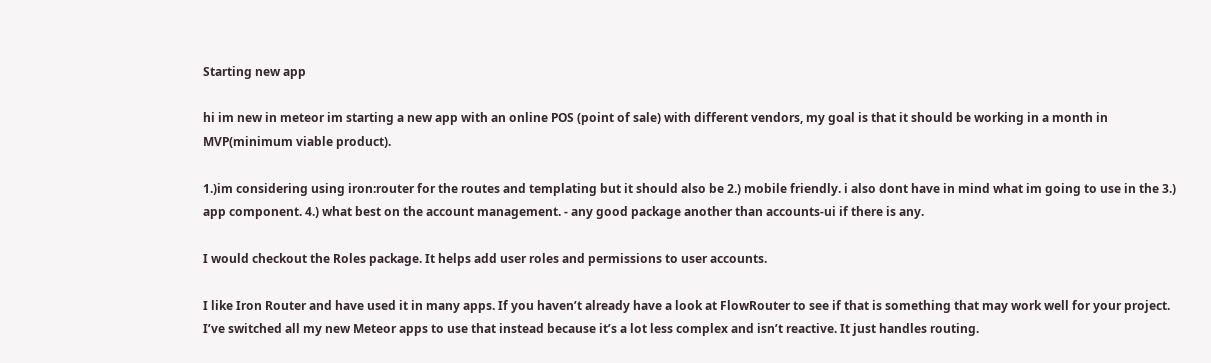Starting new app

hi im new in meteor im starting a new app with an online POS (point of sale) with different vendors, my goal is that it should be working in a month in MVP(minimum viable product).

1.)im considering using iron:router for the routes and templating but it should also be 2.) mobile friendly. i also dont have in mind what im going to use in the 3.) app component. 4.) what best on the account management. - any good package another than accounts-ui if there is any.

I would checkout the Roles package. It helps add user roles and permissions to user accounts.

I like Iron Router and have used it in many apps. If you haven’t already have a look at FlowRouter to see if that is something that may work well for your project. I’ve switched all my new Meteor apps to use that instead because it’s a lot less complex and isn’t reactive. It just handles routing.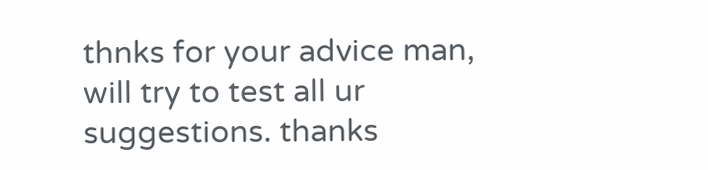thnks for your advice man, will try to test all ur suggestions. thanks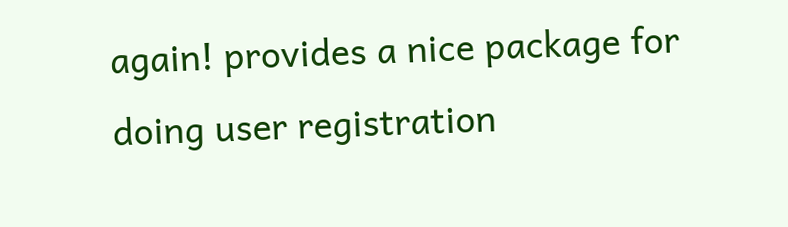again! provides a nice package for doing user registration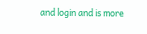and login and is more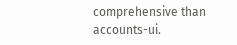comprehensive than accounts-ui.